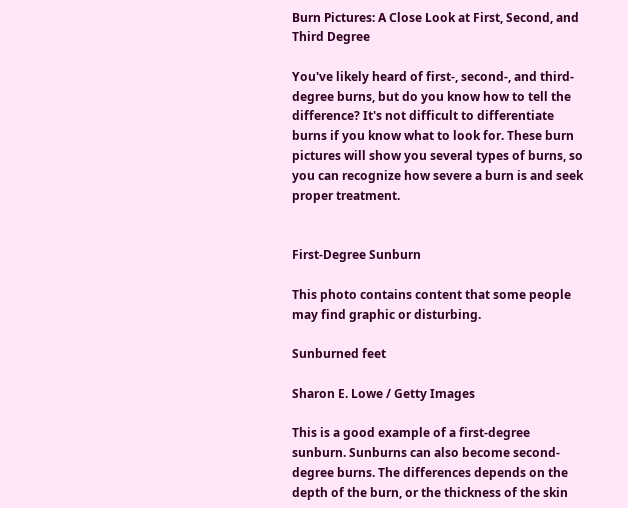Burn Pictures: A Close Look at First, Second, and Third Degree

You've likely heard of first-, second-, and third-degree burns, but do you know how to tell the difference? It's not difficult to differentiate burns if you know what to look for. These burn pictures will show you several types of burns, so you can recognize how severe a burn is and seek proper treatment.


First-Degree Sunburn

This photo contains content that some people may find graphic or disturbing.

Sunburned feet

Sharon E. Lowe / Getty Images

This is a good example of a first-degree sunburn. Sunburns can also become second-degree burns. The differences depends on the depth of the burn, or the thickness of the skin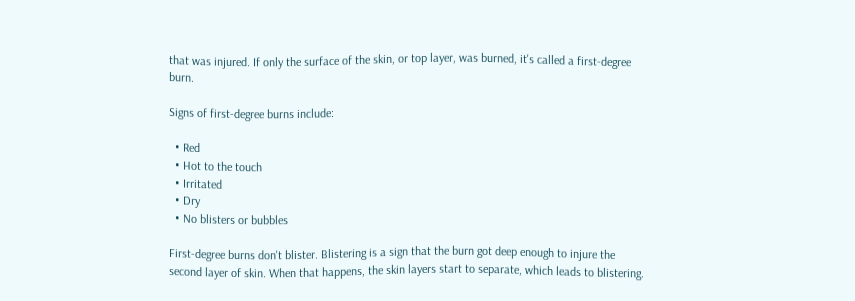that was injured. If only the surface of the skin, or top layer, was burned, it's called a first-degree burn.

Signs of first-degree burns include:

  • Red
  • Hot to the touch
  • Irritated
  • Dry
  • No blisters or bubbles

First-degree burns don't blister. Blistering is a sign that the burn got deep enough to injure the second layer of skin. When that happens, the skin layers start to separate, which leads to blistering.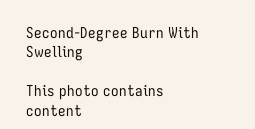Second-Degree Burn With Swelling

This photo contains content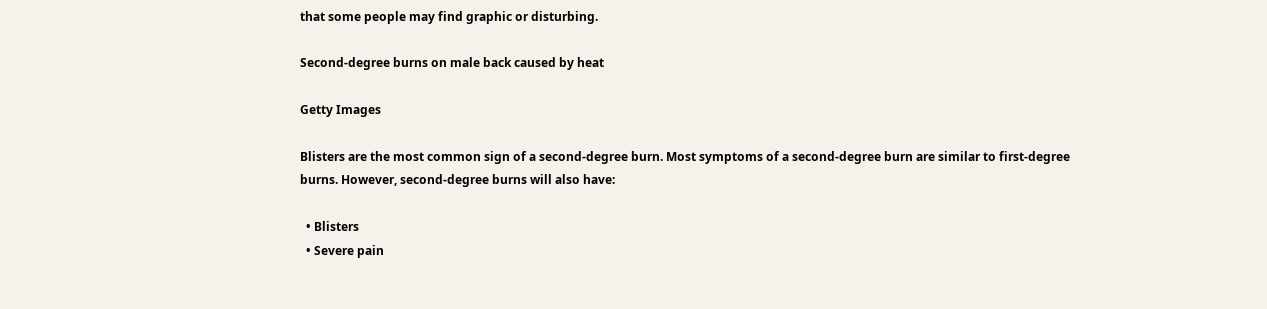that some people may find graphic or disturbing.

Second-degree burns on male back caused by heat

Getty Images

Blisters are the most common sign of a second-degree burn. Most symptoms of a second-degree burn are similar to first-degree burns. However, second-degree burns will also have:

  • Blisters
  • Severe pain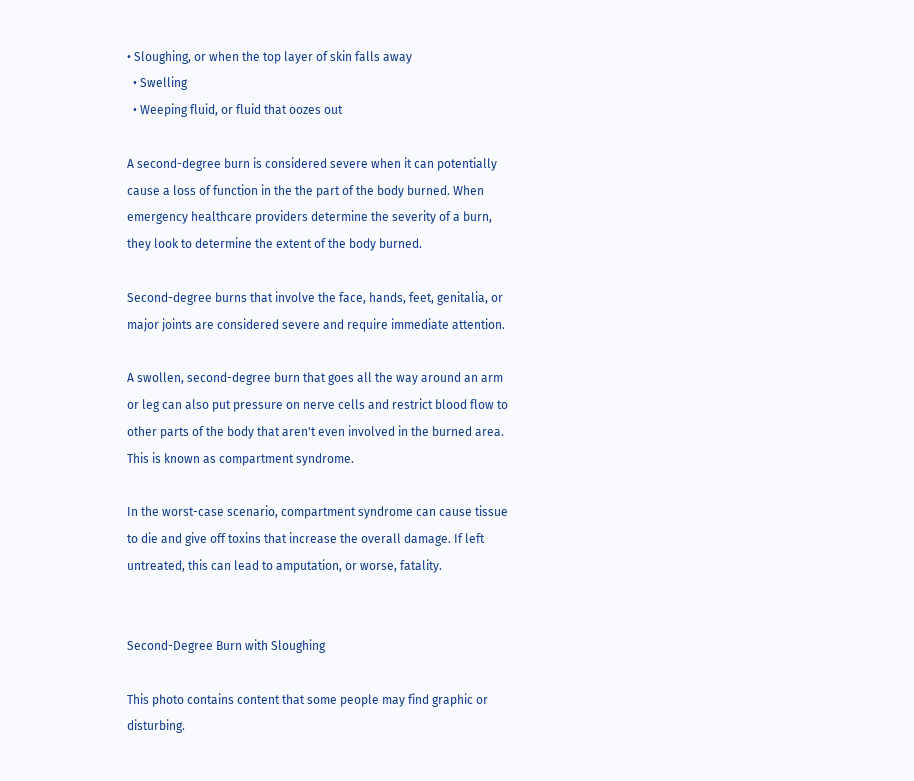• Sloughing, or when the top layer of skin falls away
  • Swelling
  • Weeping fluid, or fluid that oozes out

A second-degree burn is considered severe when it can potentially cause a loss of function in the the part of the body burned. When emergency healthcare providers determine the severity of a burn, they look to determine the extent of the body burned.

Second-degree burns that involve the face, hands, feet, genitalia, or major joints are considered severe and require immediate attention.

A swollen, second-degree burn that goes all the way around an arm or leg can also put pressure on nerve cells and restrict blood flow to other parts of the body that aren't even involved in the burned area. This is known as compartment syndrome.

In the worst-case scenario, compartment syndrome can cause tissue to die and give off toxins that increase the overall damage. If left untreated, this can lead to amputation, or worse, fatality.


Second-Degree Burn with Sloughing

This photo contains content that some people may find graphic or disturbing.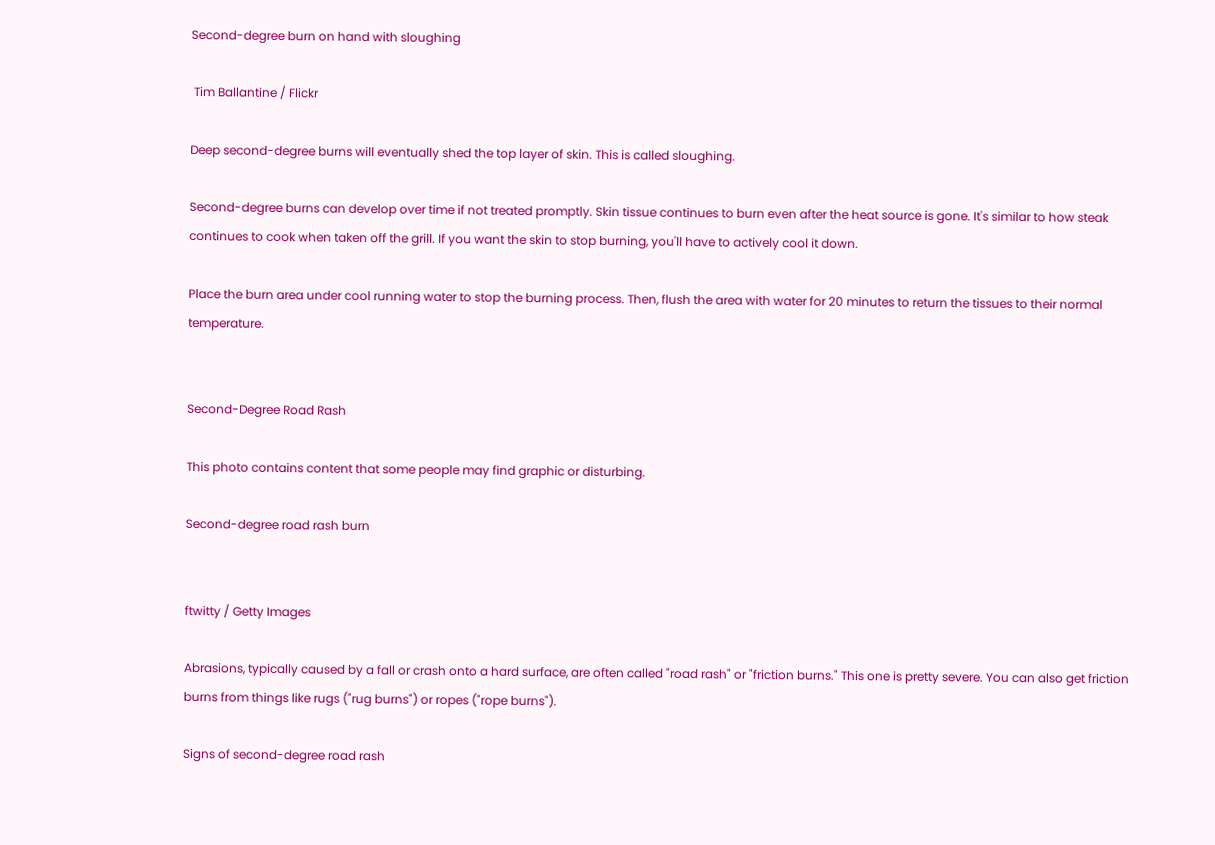Second-degree burn on hand with sloughing

 Tim Ballantine / Flickr

Deep second-degree burns will eventually shed the top layer of skin. This is called sloughing.

Second-degree burns can develop over time if not treated promptly. Skin tissue continues to burn even after the heat source is gone. It's similar to how steak continues to cook when taken off the grill. If you want the skin to stop burning, you'll have to actively cool it down.

Place the burn area under cool running water to stop the burning process. Then, flush the area with water for 20 minutes to return the tissues to their normal temperature.


Second-Degree Road Rash

This photo contains content that some people may find graphic or disturbing.

Second-degree road rash burn


ftwitty / Getty Images

Abrasions, typically caused by a fall or crash onto a hard surface, are often called "road rash" or "friction burns." This one is pretty severe. You can also get friction burns from things like rugs ("rug burns") or ropes ("rope burns").

Signs of second-degree road rash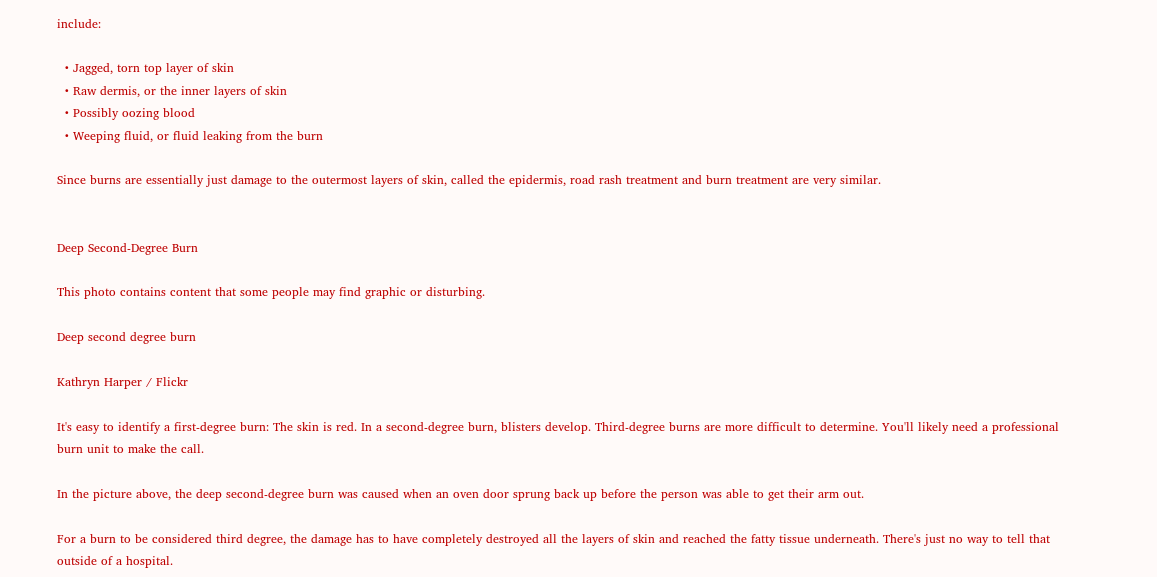include:

  • Jagged, torn top layer of skin
  • Raw dermis, or the inner layers of skin
  • Possibly oozing blood
  • Weeping fluid, or fluid leaking from the burn

Since burns are essentially just damage to the outermost layers of skin, called the epidermis, road rash treatment and burn treatment are very similar.


Deep Second-Degree Burn

This photo contains content that some people may find graphic or disturbing.

Deep second degree burn

Kathryn Harper / Flickr

It's easy to identify a first-degree burn: The skin is red. In a second-degree burn, blisters develop. Third-degree burns are more difficult to determine. You'll likely need a professional burn unit to make the call.

In the picture above, the deep second-degree burn was caused when an oven door sprung back up before the person was able to get their arm out.

For a burn to be considered third degree, the damage has to have completely destroyed all the layers of skin and reached the fatty tissue underneath. There's just no way to tell that outside of a hospital.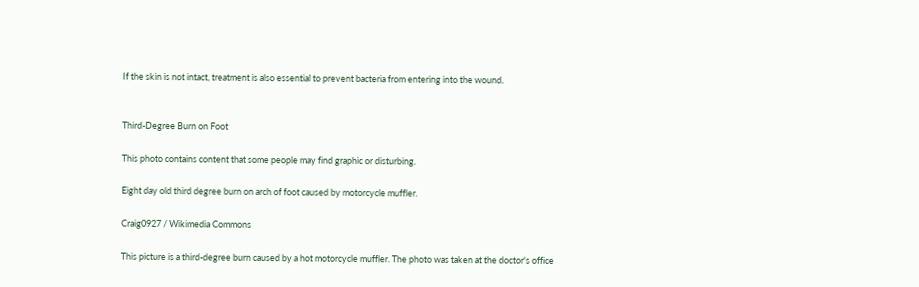If the skin is not intact, treatment is also essential to prevent bacteria from entering into the wound.


Third-Degree Burn on Foot

This photo contains content that some people may find graphic or disturbing.

Eight day old third degree burn on arch of foot caused by motorcycle muffler.

Craig0927 / Wikimedia Commons

This picture is a third-degree burn caused by a hot motorcycle muffler. The photo was taken at the doctor's office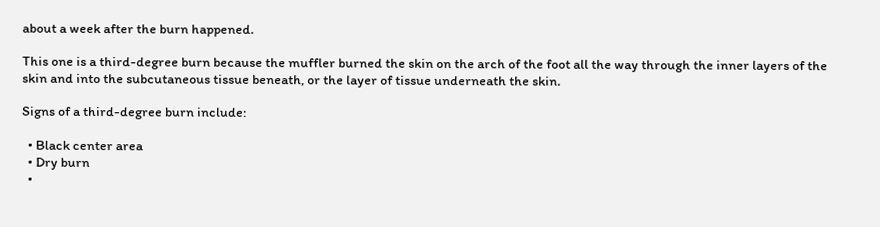about a week after the burn happened.

This one is a third-degree burn because the muffler burned the skin on the arch of the foot all the way through the inner layers of the skin and into the subcutaneous tissue beneath, or the layer of tissue underneath the skin.

Signs of a third-degree burn include:

  • Black center area
  • Dry burn
  •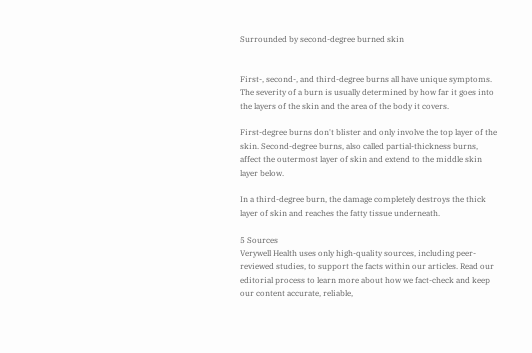Surrounded by second-degree burned skin


First-, second-, and third-degree burns all have unique symptoms. The severity of a burn is usually determined by how far it goes into the layers of the skin and the area of the body it covers.

First-degree burns don't blister and only involve the top layer of the skin. Second-degree burns, also called partial-thickness burns, affect the outermost layer of skin and extend to the middle skin layer below.

In a third-degree burn, the damage completely destroys the thick layer of skin and reaches the fatty tissue underneath.

5 Sources
Verywell Health uses only high-quality sources, including peer-reviewed studies, to support the facts within our articles. Read our editorial process to learn more about how we fact-check and keep our content accurate, reliable,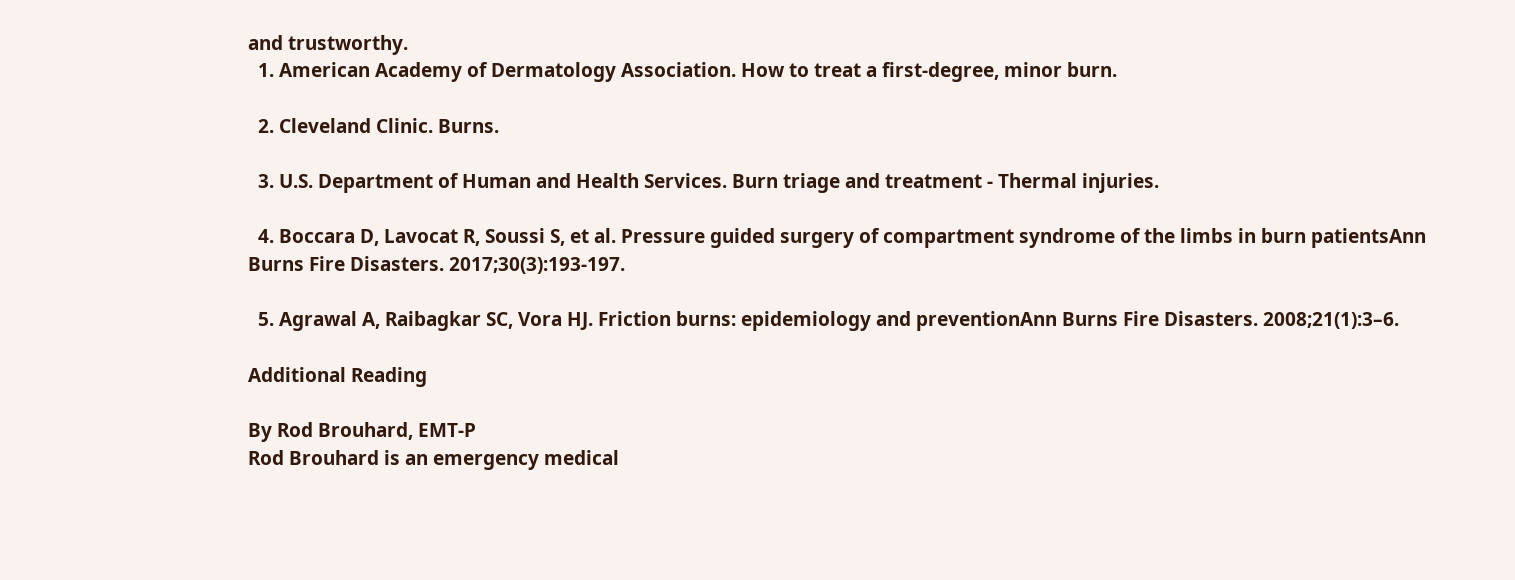and trustworthy.
  1. American Academy of Dermatology Association. How to treat a first-degree, minor burn.

  2. Cleveland Clinic. Burns.

  3. U.S. Department of Human and Health Services. Burn triage and treatment - Thermal injuries.

  4. Boccara D, Lavocat R, Soussi S, et al. Pressure guided surgery of compartment syndrome of the limbs in burn patientsAnn Burns Fire Disasters. 2017;30(3):193-197.

  5. Agrawal A, Raibagkar SC, Vora HJ. Friction burns: epidemiology and preventionAnn Burns Fire Disasters. 2008;21(1):3–6.

Additional Reading

By Rod Brouhard, EMT-P
Rod Brouhard is an emergency medical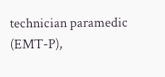technician paramedic (EMT-P),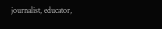journalist, educator,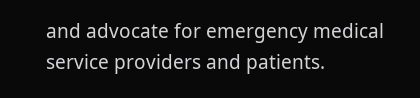and advocate for emergency medical service providers and patients.